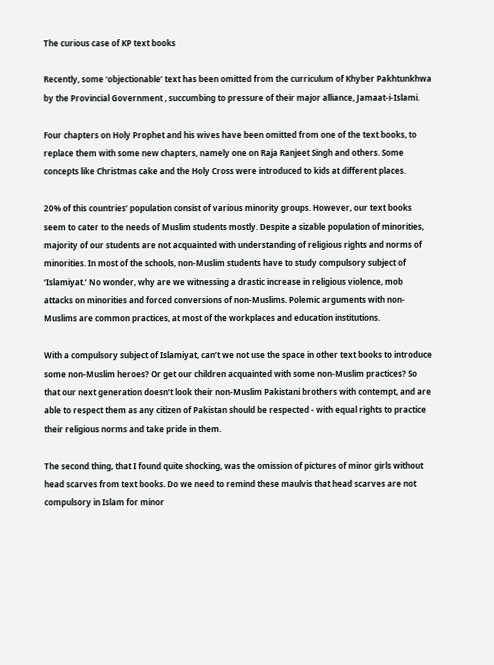The curious case of KP text books

Recently, some ‘objectionable’ text has been omitted from the curriculum of Khyber Pakhtunkhwa by the Provincial Government , succumbing to pressure of their major alliance, Jamaat-i-Islami.

Four chapters on Holy Prophet and his wives have been omitted from one of the text books, to replace them with some new chapters, namely one on Raja Ranjeet Singh and others. Some concepts like Christmas cake and the Holy Cross were introduced to kids at different places.

20% of this countries’ population consist of various minority groups. However, our text books seem to cater to the needs of Muslim students mostly. Despite a sizable population of minorities, majority of our students are not acquainted with understanding of religious rights and norms of minorities. In most of the schools, non-Muslim students have to study compulsory subject of ‘Islamiyat.’ No wonder, why are we witnessing a drastic increase in religious violence, mob attacks on minorities and forced conversions of non-Muslims. Polemic arguments with non-Muslims are common practices, at most of the workplaces and education institutions.

With a compulsory subject of Islamiyat, can’t we not use the space in other text books to introduce some non-Muslim heroes? Or get our children acquainted with some non-Muslim practices? So that our next generation doesn’t look their non-Muslim Pakistani brothers with contempt, and are able to respect them as any citizen of Pakistan should be respected - with equal rights to practice their religious norms and take pride in them.

The second thing, that I found quite shocking, was the omission of pictures of minor girls without head scarves from text books. Do we need to remind these maulvis that head scarves are not compulsory in Islam for minor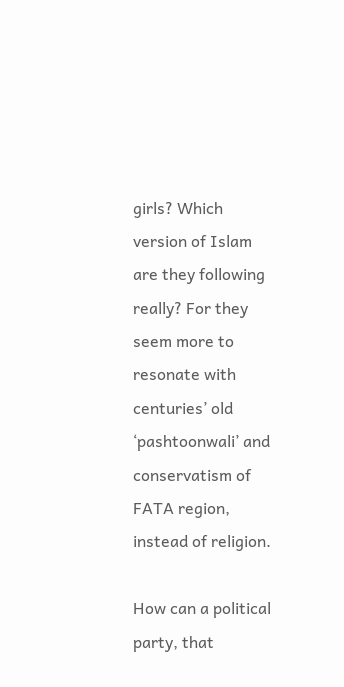girls? Which version of Islam are they following really? For they seem more to resonate with centuries’ old ‘pashtoonwali’ and conservatism of FATA region, instead of religion.

How can a political party, that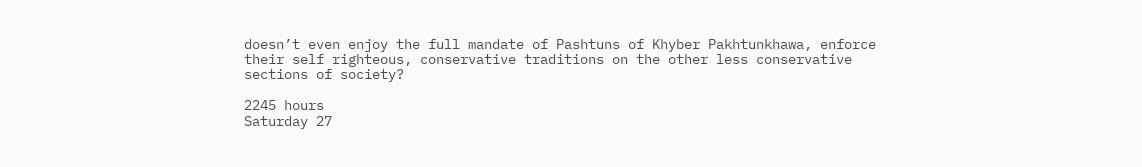doesn’t even enjoy the full mandate of Pashtuns of Khyber Pakhtunkhawa, enforce their self righteous, conservative traditions on the other less conservative sections of society?

2245 hours
Saturday 27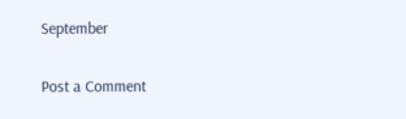September

Post a Comment